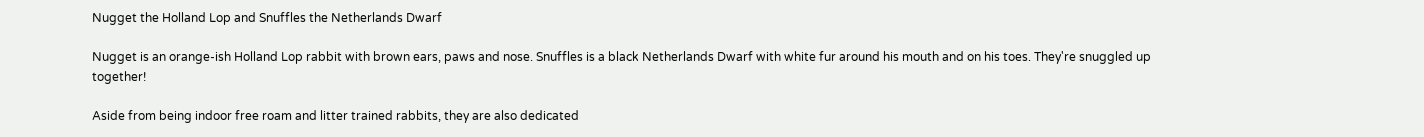Nugget the Holland Lop and Snuffles the Netherlands Dwarf

Nugget is an orange-ish Holland Lop rabbit with brown ears, paws and nose. Snuffles is a black Netherlands Dwarf with white fur around his mouth and on his toes. They're snuggled up together!

Aside from being indoor free roam and litter trained rabbits, they are also dedicated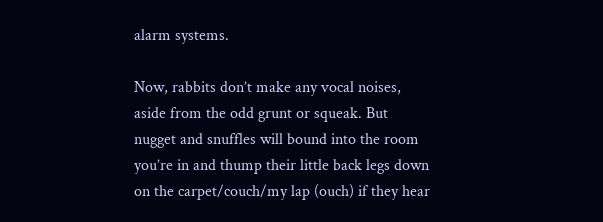alarm systems.

Now, rabbits don’t make any vocal noises, aside from the odd grunt or squeak. But nugget and snuffles will bound into the room you’re in and thump their little back legs down on the carpet/couch/my lap (ouch) if they hear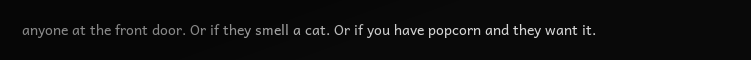anyone at the front door. Or if they smell a cat. Or if you have popcorn and they want it.